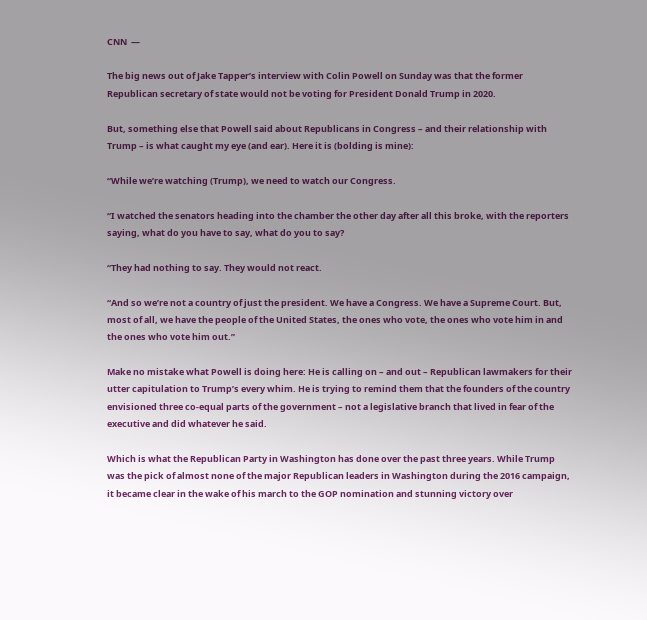CNN  —

The big news out of Jake Tapper’s interview with Colin Powell on Sunday was that the former Republican secretary of state would not be voting for President Donald Trump in 2020.

But, something else that Powell said about Republicans in Congress – and their relationship with Trump – is what caught my eye (and ear). Here it is (bolding is mine):

“While we’re watching (Trump), we need to watch our Congress.

“I watched the senators heading into the chamber the other day after all this broke, with the reporters saying, what do you have to say, what do you to say?

“They had nothing to say. They would not react.

“And so we’re not a country of just the president. We have a Congress. We have a Supreme Court. But, most of all, we have the people of the United States, the ones who vote, the ones who vote him in and the ones who vote him out.”

Make no mistake what Powell is doing here: He is calling on – and out – Republican lawmakers for their utter capitulation to Trump’s every whim. He is trying to remind them that the founders of the country envisioned three co-equal parts of the government – not a legislative branch that lived in fear of the executive and did whatever he said.

Which is what the Republican Party in Washington has done over the past three years. While Trump was the pick of almost none of the major Republican leaders in Washington during the 2016 campaign, it became clear in the wake of his march to the GOP nomination and stunning victory over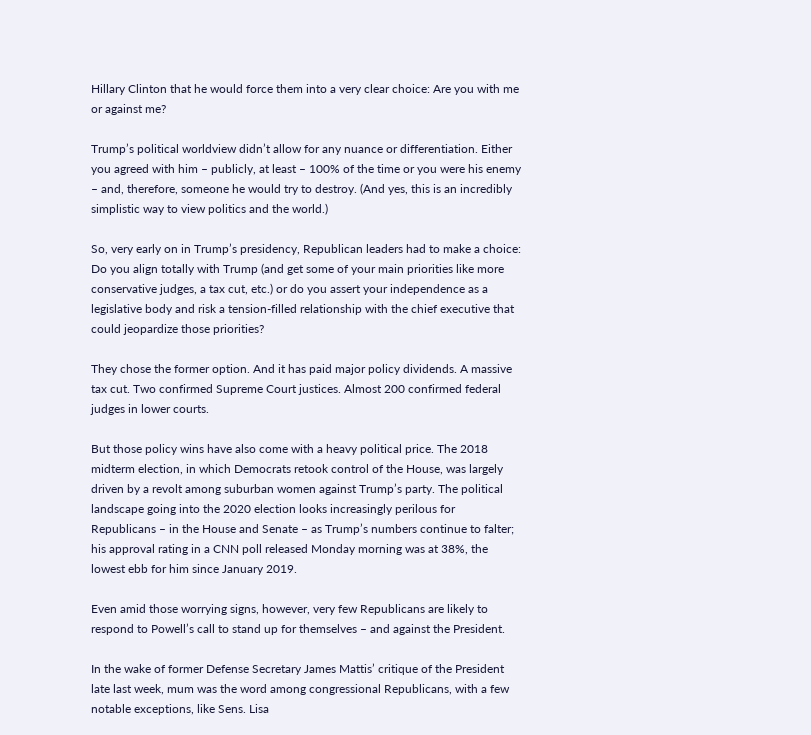Hillary Clinton that he would force them into a very clear choice: Are you with me or against me?

Trump’s political worldview didn’t allow for any nuance or differentiation. Either you agreed with him – publicly, at least – 100% of the time or you were his enemy – and, therefore, someone he would try to destroy. (And yes, this is an incredibly simplistic way to view politics and the world.)

So, very early on in Trump’s presidency, Republican leaders had to make a choice: Do you align totally with Trump (and get some of your main priorities like more conservative judges, a tax cut, etc.) or do you assert your independence as a legislative body and risk a tension-filled relationship with the chief executive that could jeopardize those priorities?

They chose the former option. And it has paid major policy dividends. A massive tax cut. Two confirmed Supreme Court justices. Almost 200 confirmed federal judges in lower courts.

But those policy wins have also come with a heavy political price. The 2018 midterm election, in which Democrats retook control of the House, was largely driven by a revolt among suburban women against Trump’s party. The political landscape going into the 2020 election looks increasingly perilous for Republicans – in the House and Senate – as Trump’s numbers continue to falter; his approval rating in a CNN poll released Monday morning was at 38%, the lowest ebb for him since January 2019.

Even amid those worrying signs, however, very few Republicans are likely to respond to Powell’s call to stand up for themselves – and against the President.

In the wake of former Defense Secretary James Mattis’ critique of the President late last week, mum was the word among congressional Republicans, with a few notable exceptions, like Sens. Lisa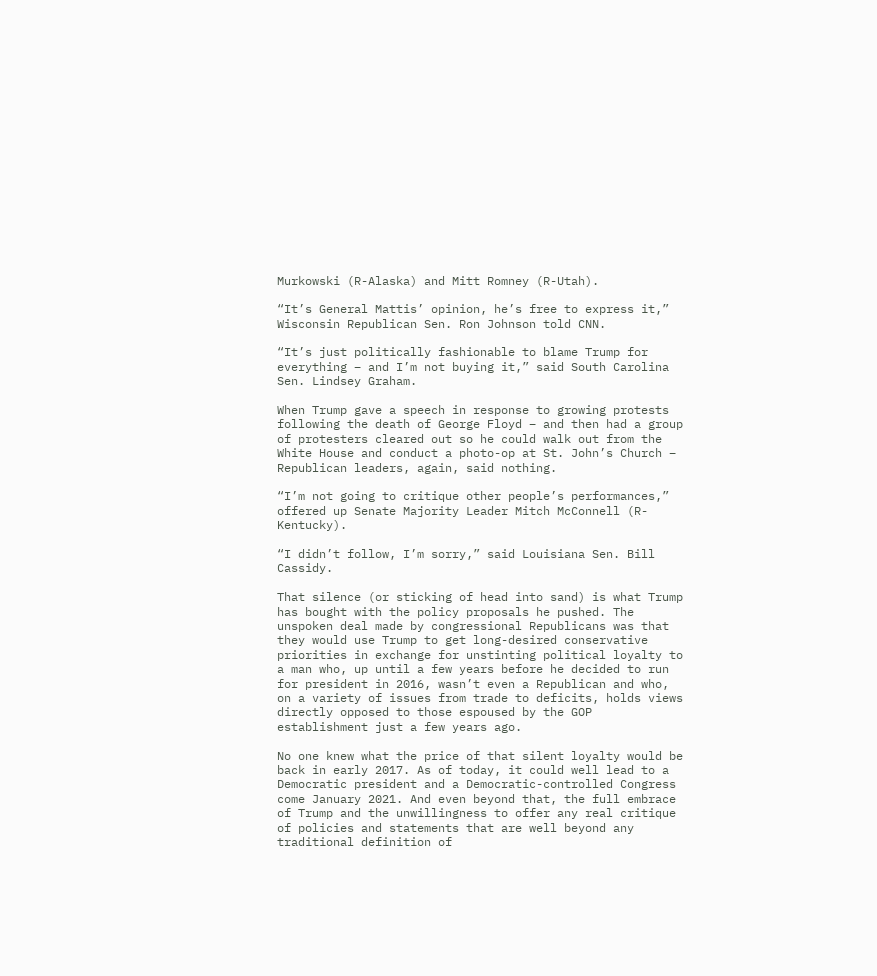Murkowski (R-Alaska) and Mitt Romney (R-Utah).

“It’s General Mattis’ opinion, he’s free to express it,” Wisconsin Republican Sen. Ron Johnson told CNN.

“It’s just politically fashionable to blame Trump for everything – and I’m not buying it,” said South Carolina Sen. Lindsey Graham.

When Trump gave a speech in response to growing protests following the death of George Floyd – and then had a group of protesters cleared out so he could walk out from the White House and conduct a photo-op at St. John’s Church – Republican leaders, again, said nothing.

“I’m not going to critique other people’s performances,” offered up Senate Majority Leader Mitch McConnell (R-Kentucky).

“I didn’t follow, I’m sorry,” said Louisiana Sen. Bill Cassidy.

That silence (or sticking of head into sand) is what Trump has bought with the policy proposals he pushed. The unspoken deal made by congressional Republicans was that they would use Trump to get long-desired conservative priorities in exchange for unstinting political loyalty to a man who, up until a few years before he decided to run for president in 2016, wasn’t even a Republican and who, on a variety of issues from trade to deficits, holds views directly opposed to those espoused by the GOP establishment just a few years ago.

No one knew what the price of that silent loyalty would be back in early 2017. As of today, it could well lead to a Democratic president and a Democratic-controlled Congress come January 2021. And even beyond that, the full embrace of Trump and the unwillingness to offer any real critique of policies and statements that are well beyond any traditional definition of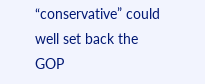“conservative” could well set back the GOP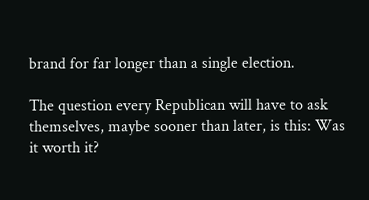brand for far longer than a single election.

The question every Republican will have to ask themselves, maybe sooner than later, is this: Was it worth it?